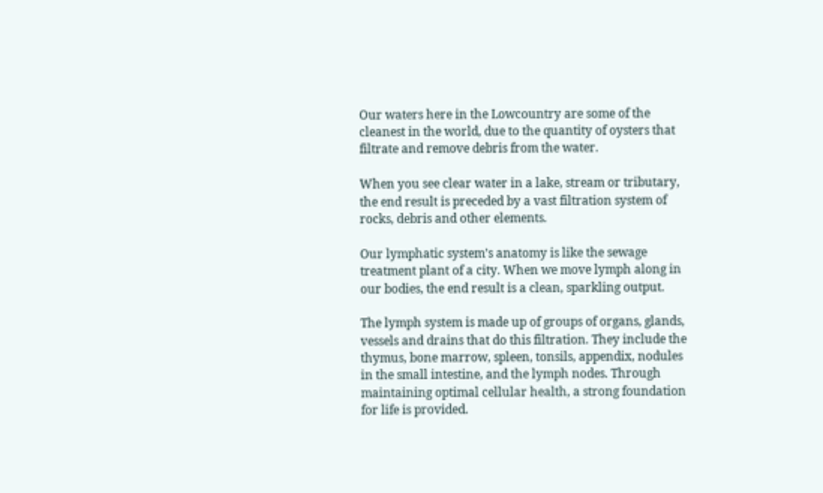Our waters here in the Lowcountry are some of the cleanest in the world, due to the quantity of oysters that filtrate and remove debris from the water.

When you see clear water in a lake, stream or tributary, the end result is preceded by a vast filtration system of rocks, debris and other elements.

Our lymphatic system’s anatomy is like the sewage treatment plant of a city. When we move lymph along in our bodies, the end result is a clean, sparkling output.

The lymph system is made up of groups of organs, glands, vessels and drains that do this filtration. They include the thymus, bone marrow, spleen, tonsils, appendix, nodules in the small intestine, and the lymph nodes. Through maintaining optimal cellular health, a strong foundation for life is provided.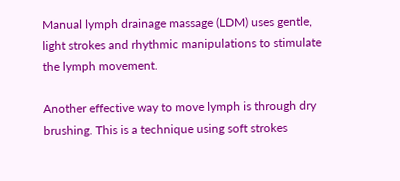Manual lymph drainage massage (LDM) uses gentle, light strokes and rhythmic manipulations to stimulate the lymph movement.

Another effective way to move lymph is through dry brushing. This is a technique using soft strokes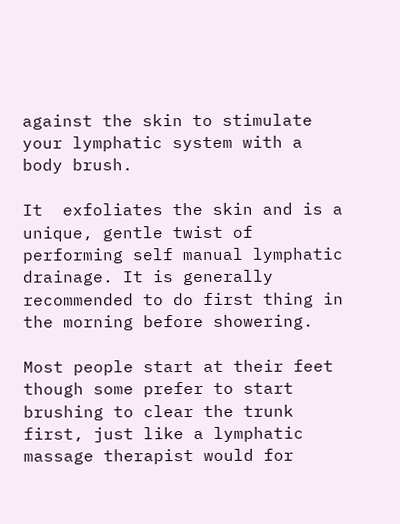against the skin to stimulate your lymphatic system with a body brush.

It  exfoliates the skin and is a unique, gentle twist of performing self manual lymphatic drainage. It is generally recommended to do first thing in the morning before showering.

Most people start at their feet though some prefer to start brushing to clear the trunk first, just like a lymphatic massage therapist would for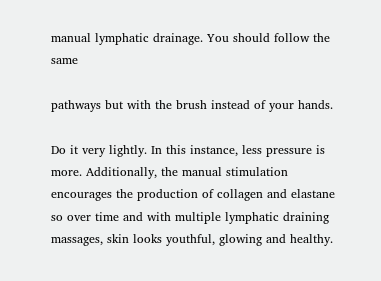manual lymphatic drainage. You should follow the same

pathways but with the brush instead of your hands.

Do it very lightly. In this instance, less pressure is more. Additionally, the manual stimulation encourages the production of collagen and elastane so over time and with multiple lymphatic draining massages, skin looks youthful, glowing and healthy.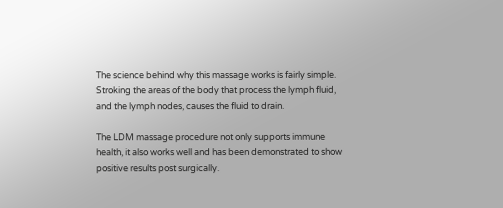The science behind why this massage works is fairly simple. Stroking the areas of the body that process the lymph fluid, and the lymph nodes, causes the fluid to drain.

The LDM massage procedure not only supports immune health, it also works well and has been demonstrated to show positive results post surgically.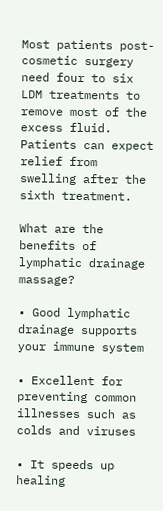Most patients post-cosmetic surgery need four to six LDM treatments to remove most of the excess fluid. Patients can expect relief from swelling after the sixth treatment.

What are the benefits of lymphatic drainage massage?

• Good lymphatic drainage supports your immune system

• Excellent for preventing common illnesses such as colds and viruses

• It speeds up healing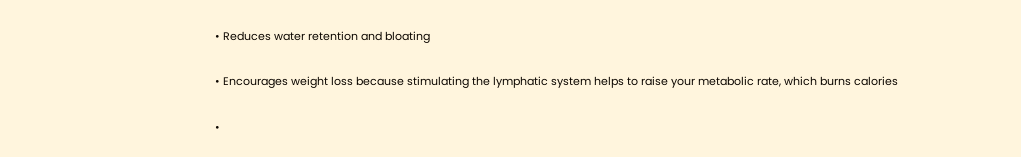• Reduces water retention and bloating

• Encourages weight loss because stimulating the lymphatic system helps to raise your metabolic rate, which burns calories

•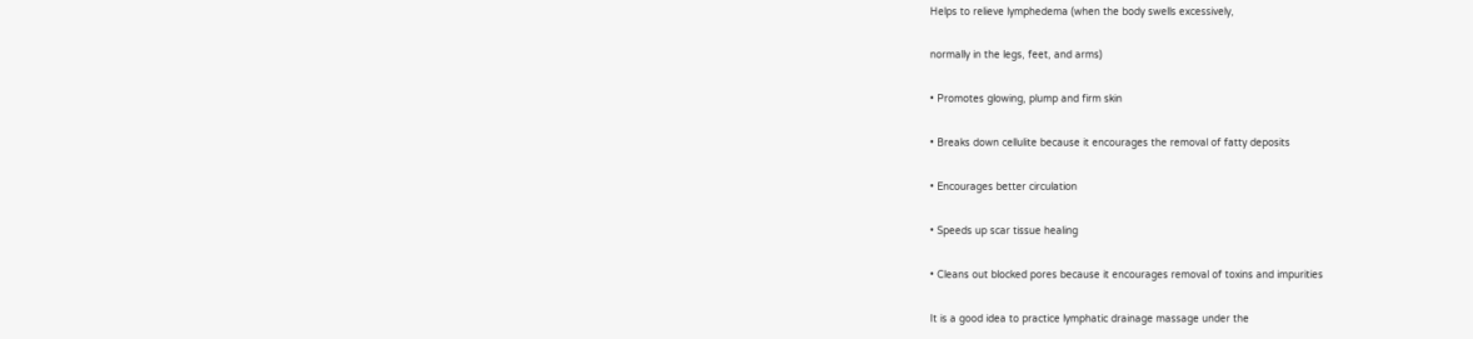Helps to relieve lymphedema (when the body swells excessively,

normally in the legs, feet, and arms)

• Promotes glowing, plump and firm skin

• Breaks down cellulite because it encourages the removal of fatty deposits

• Encourages better circulation

• Speeds up scar tissue healing

• Cleans out blocked pores because it encourages removal of toxins and impurities

It is a good idea to practice lymphatic drainage massage under the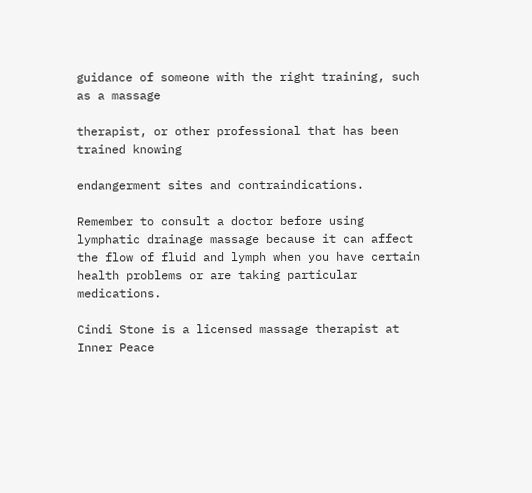guidance of someone with the right training, such as a massage

therapist, or other professional that has been trained knowing

endangerment sites and contraindications.

Remember to consult a doctor before using lymphatic drainage massage because it can affect the flow of fluid and lymph when you have certain health problems or are taking particular medications.

Cindi Stone is a licensed massage therapist at Inner Peace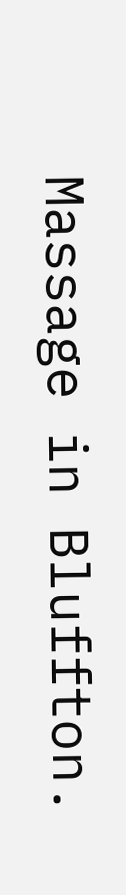Massage in Bluffton.